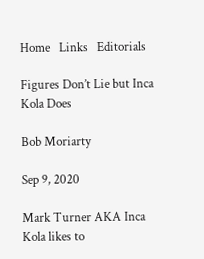Home   Links   Editorials

Figures Don’t Lie but Inca Kola Does

Bob Moriarty

Sep 9, 2020

Mark Turner AKA Inca Kola likes to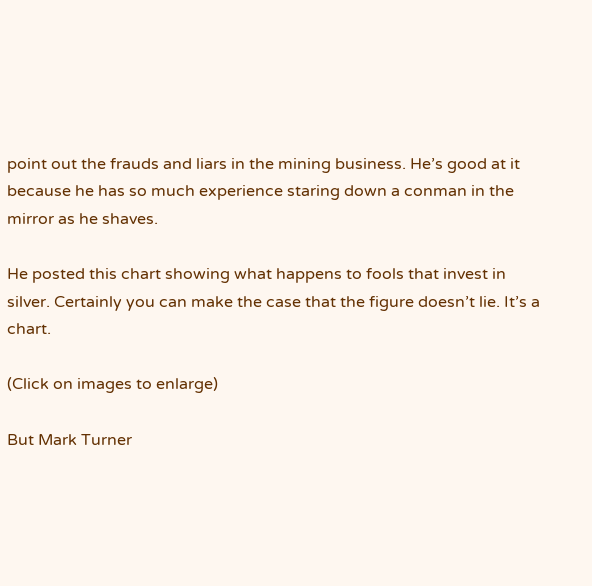point out the frauds and liars in the mining business. He’s good at it because he has so much experience staring down a conman in the mirror as he shaves.

He posted this chart showing what happens to fools that invest in silver. Certainly you can make the case that the figure doesn’t lie. It’s a chart.

(Click on images to enlarge)

But Mark Turner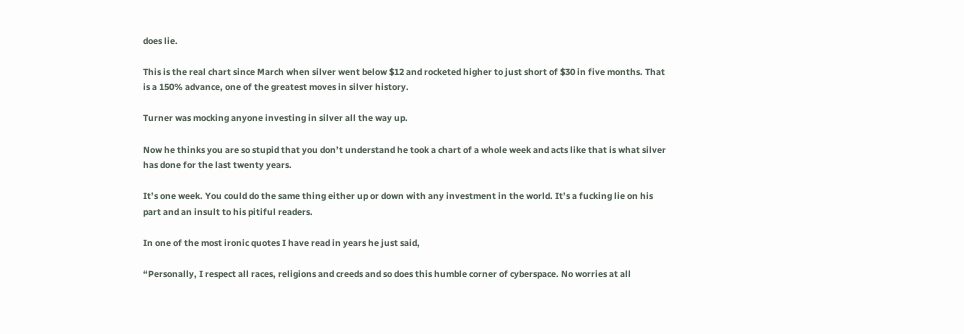does lie.

This is the real chart since March when silver went below $12 and rocketed higher to just short of $30 in five months. That is a 150% advance, one of the greatest moves in silver history.

Turner was mocking anyone investing in silver all the way up.

Now he thinks you are so stupid that you don’t understand he took a chart of a whole week and acts like that is what silver has done for the last twenty years.

It’s one week. You could do the same thing either up or down with any investment in the world. It’s a fucking lie on his part and an insult to his pitiful readers.

In one of the most ironic quotes I have read in years he just said,

“Personally, I respect all races, religions and creeds and so does this humble corner of cyberspace. No worries at all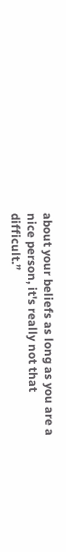about your beliefs as long as you are a nice person, it's really not that difficult.”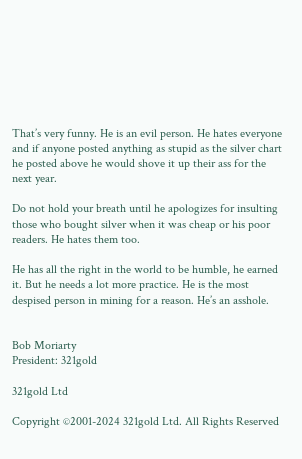That’s very funny. He is an evil person. He hates everyone and if anyone posted anything as stupid as the silver chart he posted above he would shove it up their ass for the next year.

Do not hold your breath until he apologizes for insulting those who bought silver when it was cheap or his poor readers. He hates them too.

He has all the right in the world to be humble, he earned it. But he needs a lot more practice. He is the most despised person in mining for a reason. He’s an asshole.


Bob Moriarty
President: 321gold

321gold Ltd

Copyright ©2001-2024 321gold Ltd. All Rights Reserved